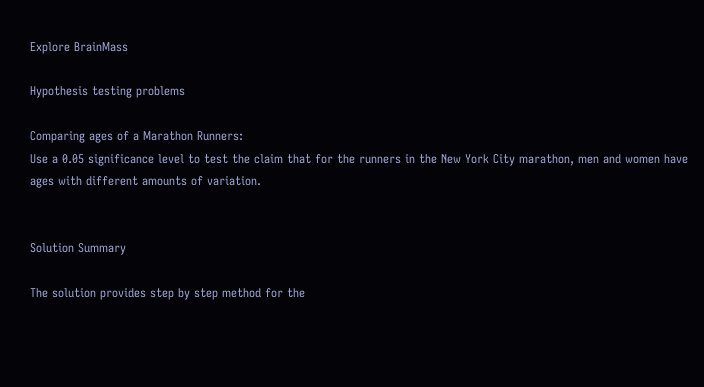Explore BrainMass

Hypothesis testing problems

Comparing ages of a Marathon Runners:
Use a 0.05 significance level to test the claim that for the runners in the New York City marathon, men and women have ages with different amounts of variation.


Solution Summary

The solution provides step by step method for the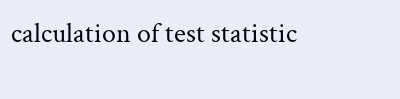calculation of test statistic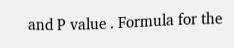and P value . Formula for the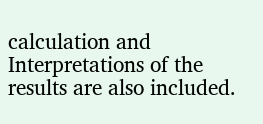calculation and Interpretations of the results are also included.